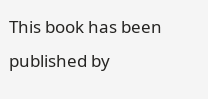This book has been published by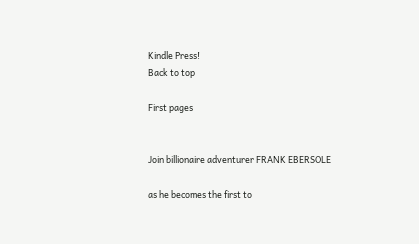Kindle Press!
Back to top

First pages


Join billionaire adventurer FRANK EBERSOLE

as he becomes the first to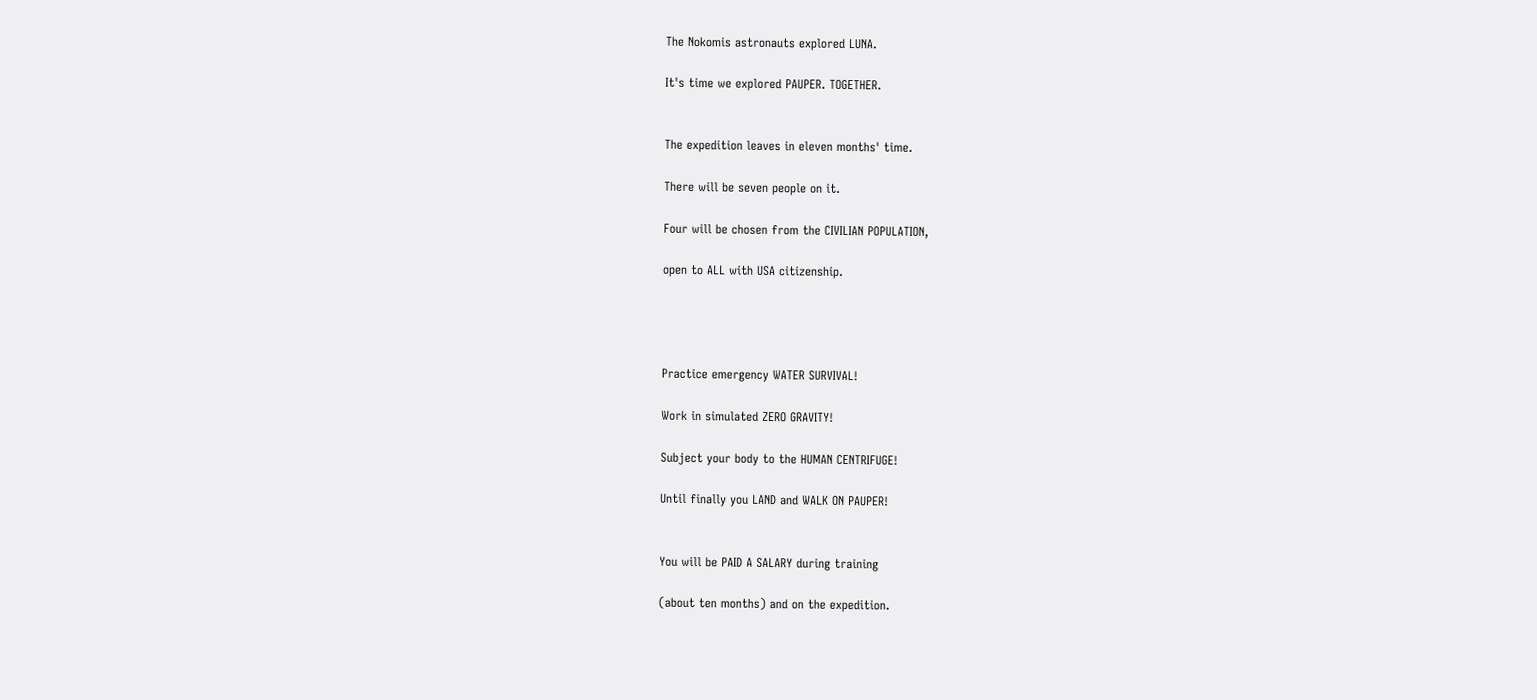The Nokomis astronauts explored LUNA.

It's time we explored PAUPER. TOGETHER.


The expedition leaves in eleven months' time.

There will be seven people on it.

Four will be chosen from the CIVILIAN POPULATION,

open to ALL with USA citizenship.




Practice emergency WATER SURVIVAL!

Work in simulated ZERO GRAVITY!

Subject your body to the HUMAN CENTRIFUGE!

Until finally you LAND and WALK ON PAUPER!


You will be PAID A SALARY during training

(about ten months) and on the expedition.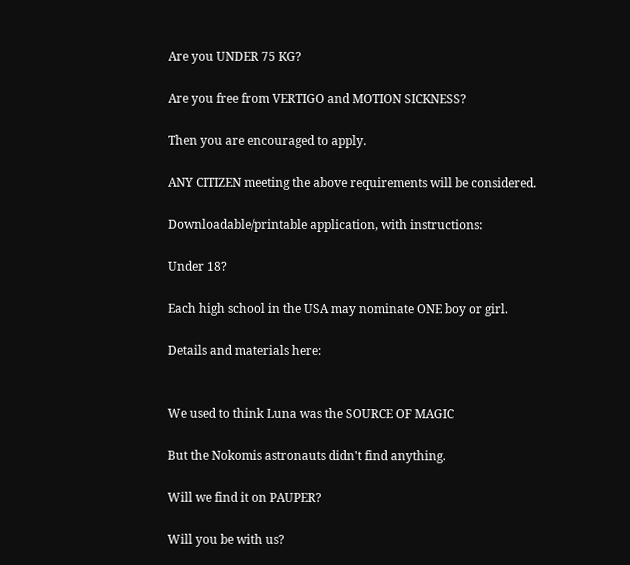Are you UNDER 75 KG?

Are you free from VERTIGO and MOTION SICKNESS?

Then you are encouraged to apply.

ANY CITIZEN meeting the above requirements will be considered.

Downloadable/printable application, with instructions:

Under 18?

Each high school in the USA may nominate ONE boy or girl.

Details and materials here:


We used to think Luna was the SOURCE OF MAGIC

But the Nokomis astronauts didn't find anything.

Will we find it on PAUPER?

Will you be with us?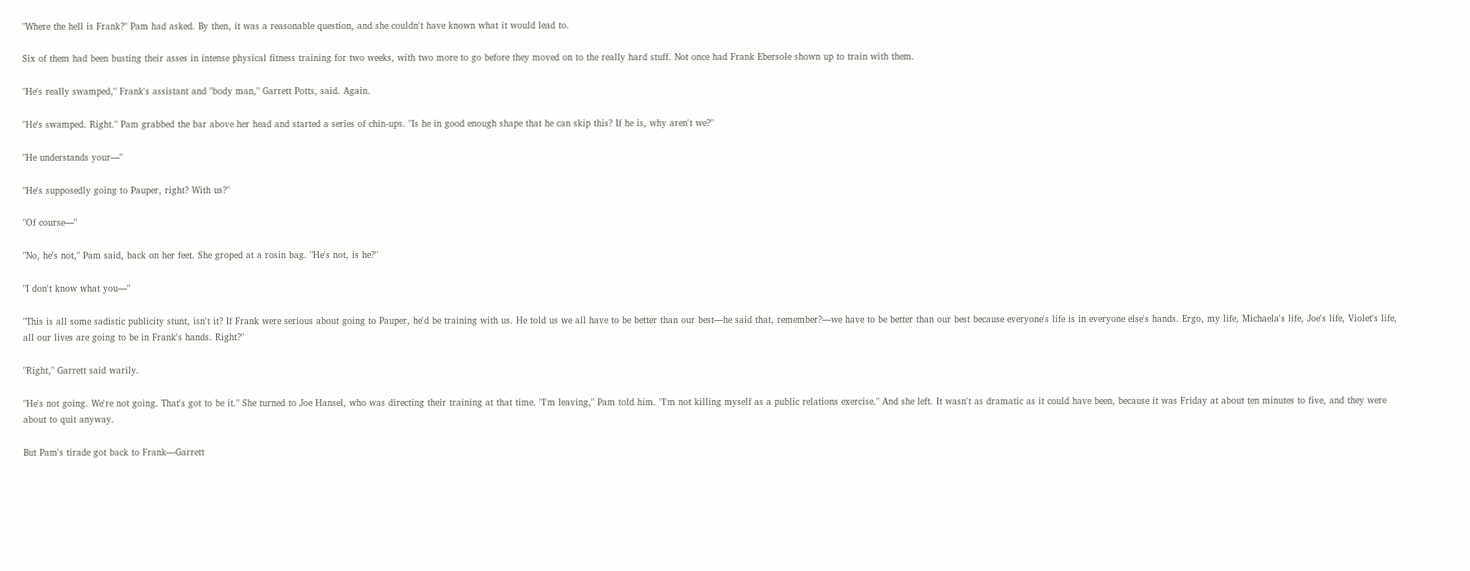"Where the hell is Frank?" Pam had asked. By then, it was a reasonable question, and she couldn't have known what it would lead to.

Six of them had been busting their asses in intense physical fitness training for two weeks, with two more to go before they moved on to the really hard stuff. Not once had Frank Ebersole shown up to train with them.

"He's really swamped," Frank's assistant and "body man," Garrett Potts, said. Again.

"He's swamped. Right." Pam grabbed the bar above her head and started a series of chin-ups. "Is he in good enough shape that he can skip this? If he is, why aren't we?"

"He understands your—"

"He's supposedly going to Pauper, right? With us?"

"Of course—"

"No, he's not," Pam said, back on her feet. She groped at a rosin bag. "He's not, is he?"

"I don't know what you—"

"This is all some sadistic publicity stunt, isn't it? If Frank were serious about going to Pauper, he'd be training with us. He told us we all have to be better than our best—he said that, remember?—we have to be better than our best because everyone's life is in everyone else's hands. Ergo, my life, Michaela's life, Joe's life, Violet's life, all our lives are going to be in Frank's hands. Right?"

"Right," Garrett said warily.

"He's not going. We're not going. That's got to be it." She turned to Joe Hansel, who was directing their training at that time. "I'm leaving," Pam told him. "I'm not killing myself as a public relations exercise." And she left. It wasn't as dramatic as it could have been, because it was Friday at about ten minutes to five, and they were about to quit anyway.

But Pam's tirade got back to Frank—Garrett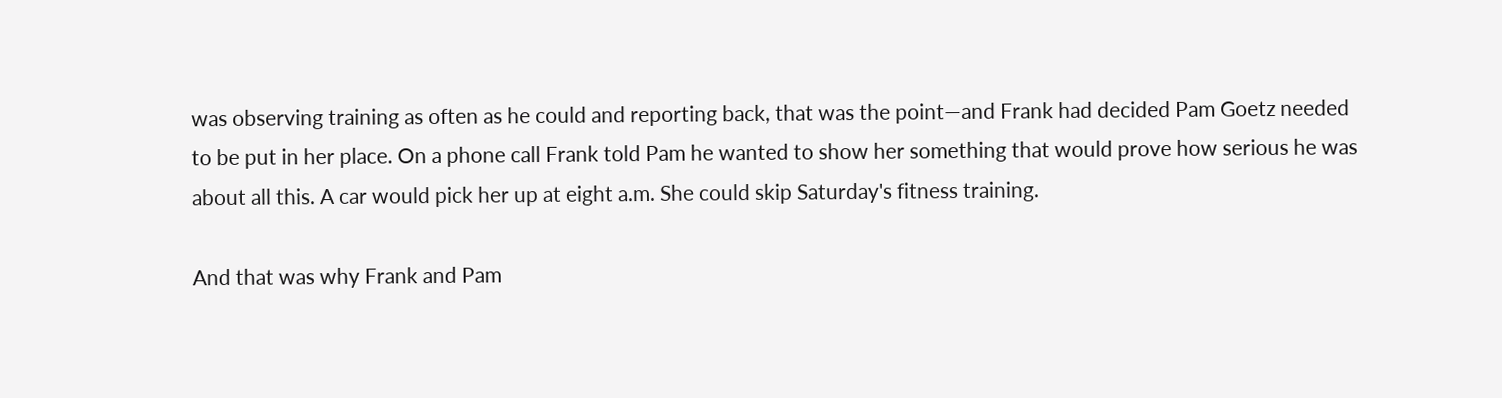was observing training as often as he could and reporting back, that was the point—and Frank had decided Pam Goetz needed to be put in her place. On a phone call Frank told Pam he wanted to show her something that would prove how serious he was about all this. A car would pick her up at eight a.m. She could skip Saturday's fitness training.

And that was why Frank and Pam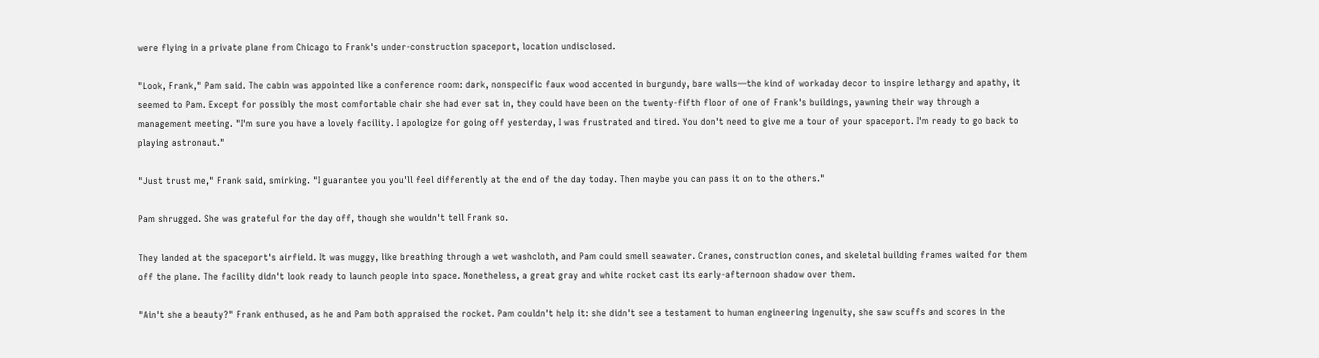were flying in a private plane from Chicago to Frank's under-construction spaceport, location undisclosed.

"Look, Frank," Pam said. The cabin was appointed like a conference room: dark, nonspecific faux wood accented in burgundy, bare walls—the kind of workaday decor to inspire lethargy and apathy, it seemed to Pam. Except for possibly the most comfortable chair she had ever sat in, they could have been on the twenty-fifth floor of one of Frank's buildings, yawning their way through a management meeting. "I'm sure you have a lovely facility. I apologize for going off yesterday, I was frustrated and tired. You don't need to give me a tour of your spaceport. I'm ready to go back to playing astronaut."

"Just trust me," Frank said, smirking. "I guarantee you you'll feel differently at the end of the day today. Then maybe you can pass it on to the others."

Pam shrugged. She was grateful for the day off, though she wouldn't tell Frank so.

They landed at the spaceport's airfield. It was muggy, like breathing through a wet washcloth, and Pam could smell seawater. Cranes, construction cones, and skeletal building frames waited for them off the plane. The facility didn't look ready to launch people into space. Nonetheless, a great gray and white rocket cast its early-afternoon shadow over them.

"Ain't she a beauty?" Frank enthused, as he and Pam both appraised the rocket. Pam couldn't help it: she didn't see a testament to human engineering ingenuity, she saw scuffs and scores in the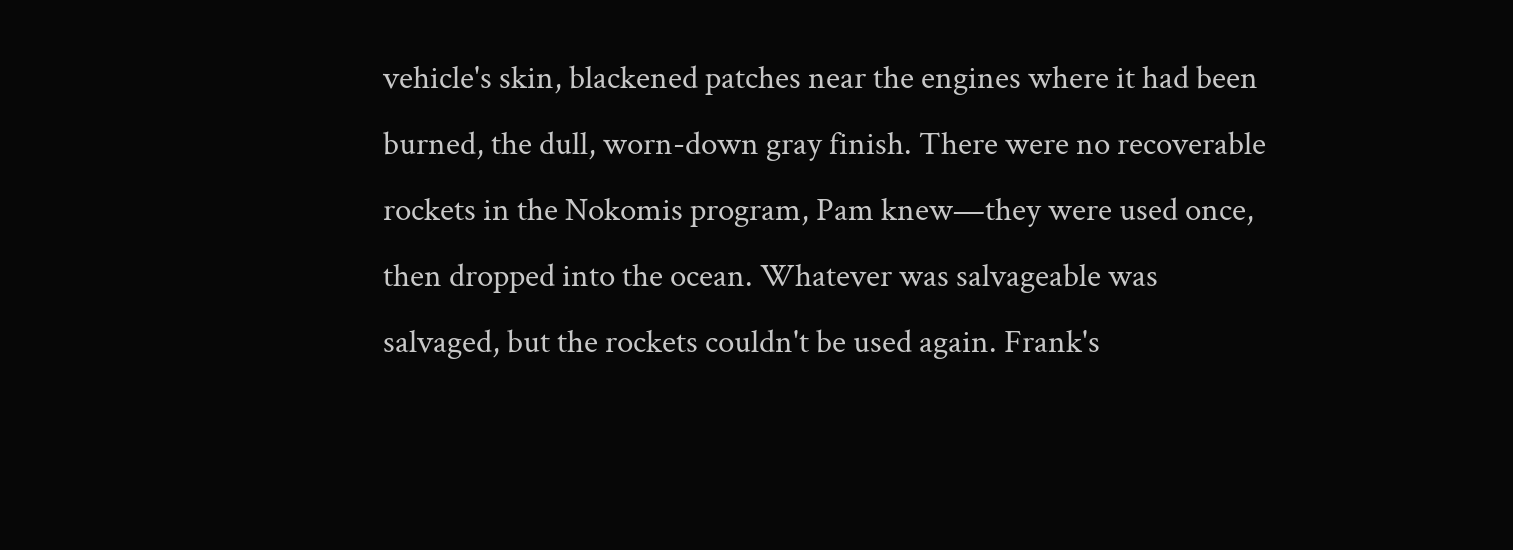vehicle's skin, blackened patches near the engines where it had been burned, the dull, worn-down gray finish. There were no recoverable rockets in the Nokomis program, Pam knew—they were used once, then dropped into the ocean. Whatever was salvageable was salvaged, but the rockets couldn't be used again. Frank's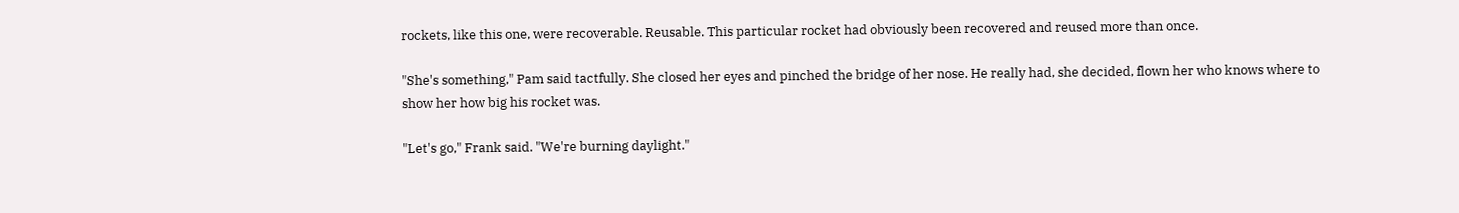rockets, like this one, were recoverable. Reusable. This particular rocket had obviously been recovered and reused more than once.

"She's something," Pam said tactfully. She closed her eyes and pinched the bridge of her nose. He really had, she decided, flown her who knows where to show her how big his rocket was.

"Let's go," Frank said. "We're burning daylight."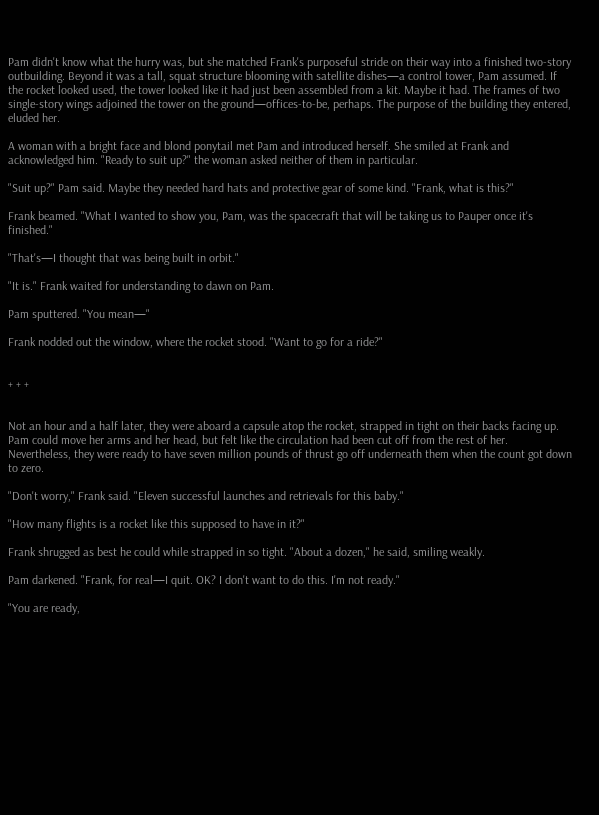Pam didn't know what the hurry was, but she matched Frank's purposeful stride on their way into a finished two-story outbuilding. Beyond it was a tall, squat structure blooming with satellite dishes—a control tower, Pam assumed. If the rocket looked used, the tower looked like it had just been assembled from a kit. Maybe it had. The frames of two single-story wings adjoined the tower on the ground—offices-to-be, perhaps. The purpose of the building they entered, eluded her.

A woman with a bright face and blond ponytail met Pam and introduced herself. She smiled at Frank and acknowledged him. "Ready to suit up?" the woman asked neither of them in particular.

"Suit up?" Pam said. Maybe they needed hard hats and protective gear of some kind. "Frank, what is this?"

Frank beamed. "What I wanted to show you, Pam, was the spacecraft that will be taking us to Pauper once it's finished."

"That's—I thought that was being built in orbit."

"It is." Frank waited for understanding to dawn on Pam.

Pam sputtered. "You mean—"

Frank nodded out the window, where the rocket stood. "Want to go for a ride?"


+ + +


Not an hour and a half later, they were aboard a capsule atop the rocket, strapped in tight on their backs facing up. Pam could move her arms and her head, but felt like the circulation had been cut off from the rest of her. Nevertheless, they were ready to have seven million pounds of thrust go off underneath them when the count got down to zero.

"Don't worry," Frank said. "Eleven successful launches and retrievals for this baby."

"How many flights is a rocket like this supposed to have in it?"

Frank shrugged as best he could while strapped in so tight. "About a dozen," he said, smiling weakly.

Pam darkened. "Frank, for real—I quit. OK? I don't want to do this. I'm not ready."

"You are ready,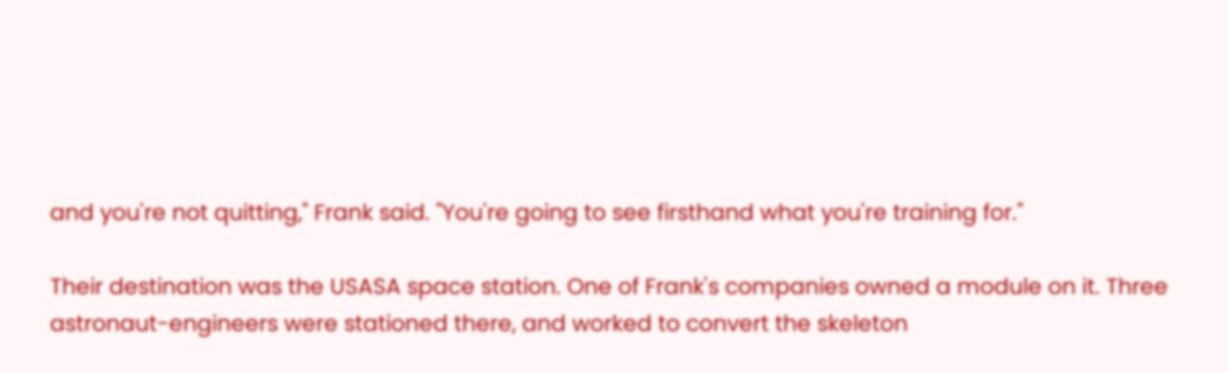and you're not quitting," Frank said. "You're going to see firsthand what you're training for."

Their destination was the USASA space station. One of Frank's companies owned a module on it. Three astronaut-engineers were stationed there, and worked to convert the skeleton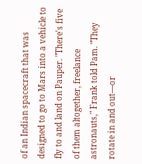of an Indian spacecraft that was designed to go to Mars into a vehicle to fly to and land on Pauper. "There's five of them altogether, freelance astronauts," Frank told Pam. "They rotate in and out—or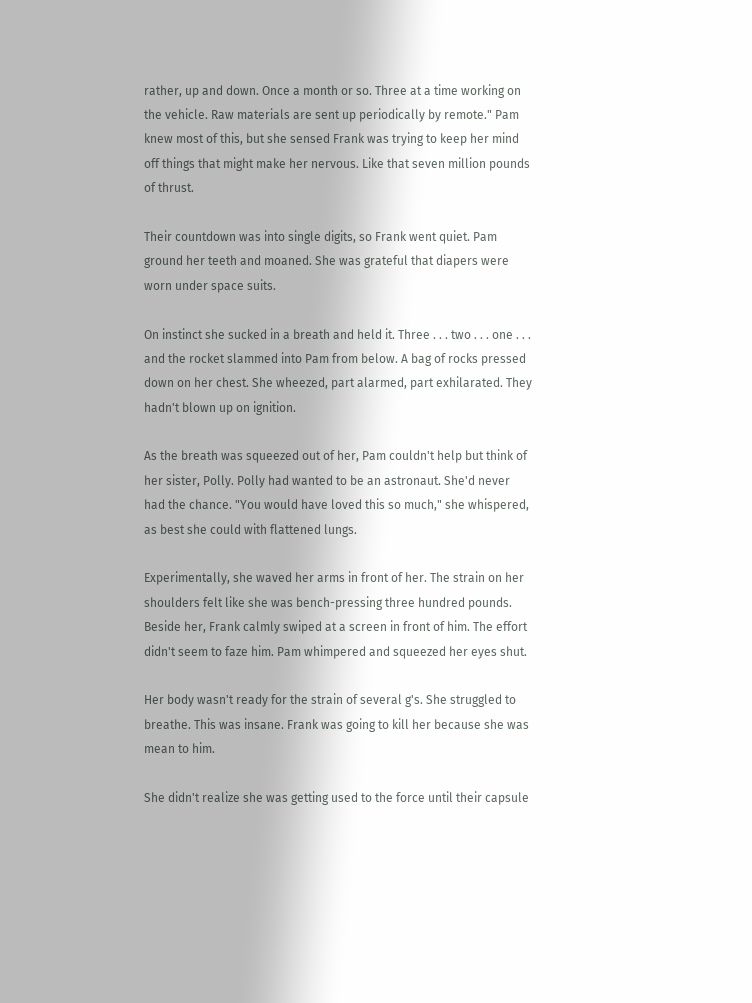rather, up and down. Once a month or so. Three at a time working on the vehicle. Raw materials are sent up periodically by remote." Pam knew most of this, but she sensed Frank was trying to keep her mind off things that might make her nervous. Like that seven million pounds of thrust.

Their countdown was into single digits, so Frank went quiet. Pam ground her teeth and moaned. She was grateful that diapers were worn under space suits.

On instinct she sucked in a breath and held it. Three . . . two . . . one . . . and the rocket slammed into Pam from below. A bag of rocks pressed down on her chest. She wheezed, part alarmed, part exhilarated. They hadn't blown up on ignition.

As the breath was squeezed out of her, Pam couldn't help but think of her sister, Polly. Polly had wanted to be an astronaut. She'd never had the chance. "You would have loved this so much," she whispered, as best she could with flattened lungs.

Experimentally, she waved her arms in front of her. The strain on her shoulders felt like she was bench-pressing three hundred pounds. Beside her, Frank calmly swiped at a screen in front of him. The effort didn't seem to faze him. Pam whimpered and squeezed her eyes shut.

Her body wasn't ready for the strain of several g's. She struggled to breathe. This was insane. Frank was going to kill her because she was mean to him.

She didn't realize she was getting used to the force until their capsule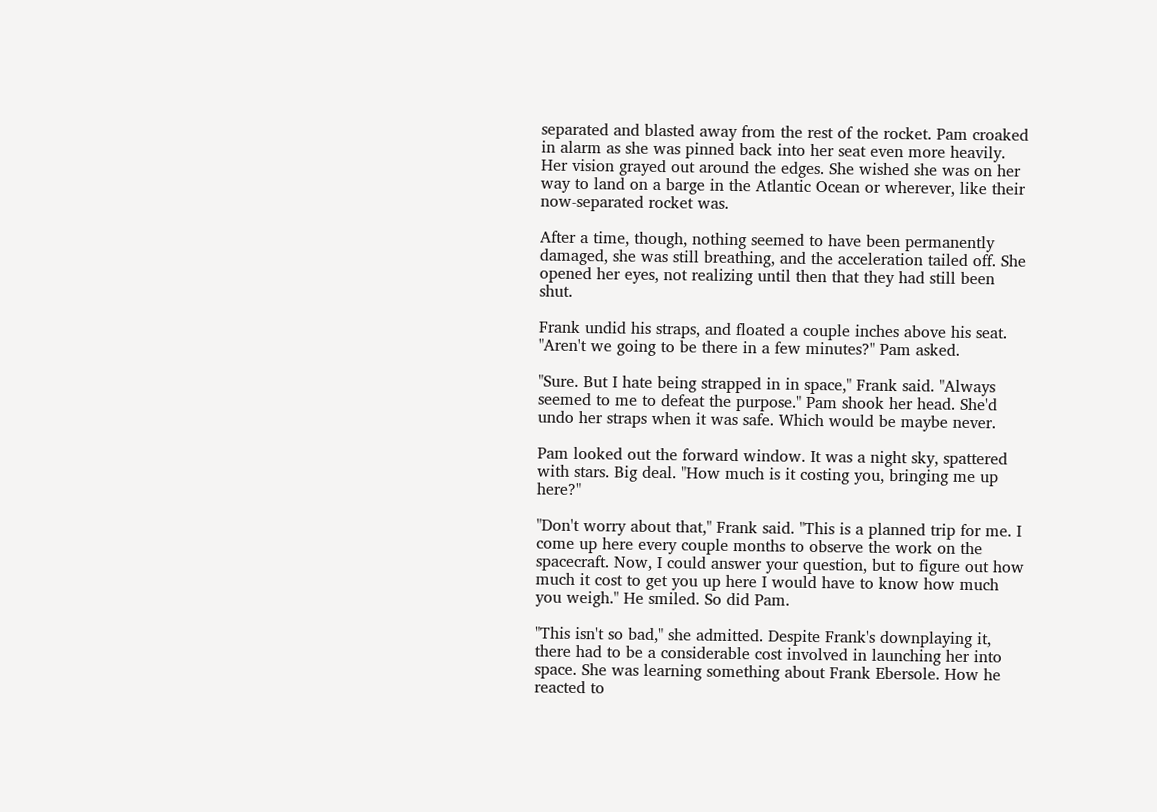separated and blasted away from the rest of the rocket. Pam croaked in alarm as she was pinned back into her seat even more heavily. Her vision grayed out around the edges. She wished she was on her way to land on a barge in the Atlantic Ocean or wherever, like their now-separated rocket was.

After a time, though, nothing seemed to have been permanently damaged, she was still breathing, and the acceleration tailed off. She opened her eyes, not realizing until then that they had still been shut.

Frank undid his straps, and floated a couple inches above his seat. "Aren't we going to be there in a few minutes?" Pam asked.

"Sure. But I hate being strapped in in space," Frank said. "Always seemed to me to defeat the purpose." Pam shook her head. She'd undo her straps when it was safe. Which would be maybe never.

Pam looked out the forward window. It was a night sky, spattered with stars. Big deal. "How much is it costing you, bringing me up here?"

"Don't worry about that," Frank said. "This is a planned trip for me. I come up here every couple months to observe the work on the spacecraft. Now, I could answer your question, but to figure out how much it cost to get you up here I would have to know how much you weigh." He smiled. So did Pam.

"This isn't so bad," she admitted. Despite Frank's downplaying it, there had to be a considerable cost involved in launching her into space. She was learning something about Frank Ebersole. How he reacted to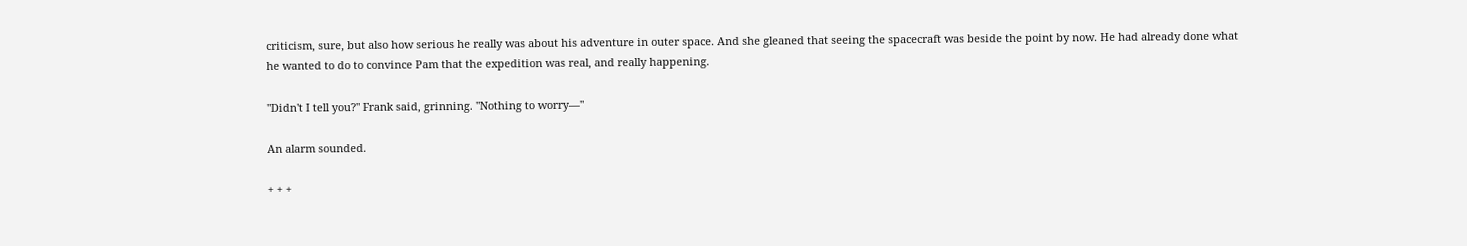criticism, sure, but also how serious he really was about his adventure in outer space. And she gleaned that seeing the spacecraft was beside the point by now. He had already done what he wanted to do to convince Pam that the expedition was real, and really happening.

"Didn't I tell you?" Frank said, grinning. "Nothing to worry—"

An alarm sounded.

+ + +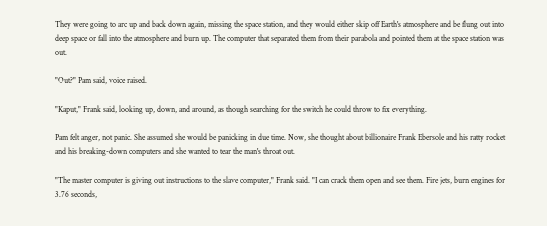They were going to arc up and back down again, missing the space station, and they would either skip off Earth's atmosphere and be flung out into deep space or fall into the atmosphere and burn up. The computer that separated them from their parabola and pointed them at the space station was out.

"Out?" Pam said, voice raised.

"Kaput," Frank said, looking up, down, and around, as though searching for the switch he could throw to fix everything.

Pam felt anger, not panic. She assumed she would be panicking in due time. Now, she thought about billionaire Frank Ebersole and his ratty rocket and his breaking-down computers and she wanted to tear the man's throat out.

"The master computer is giving out instructions to the slave computer," Frank said. "I can crack them open and see them. Fire jets, burn engines for 3.76 seconds,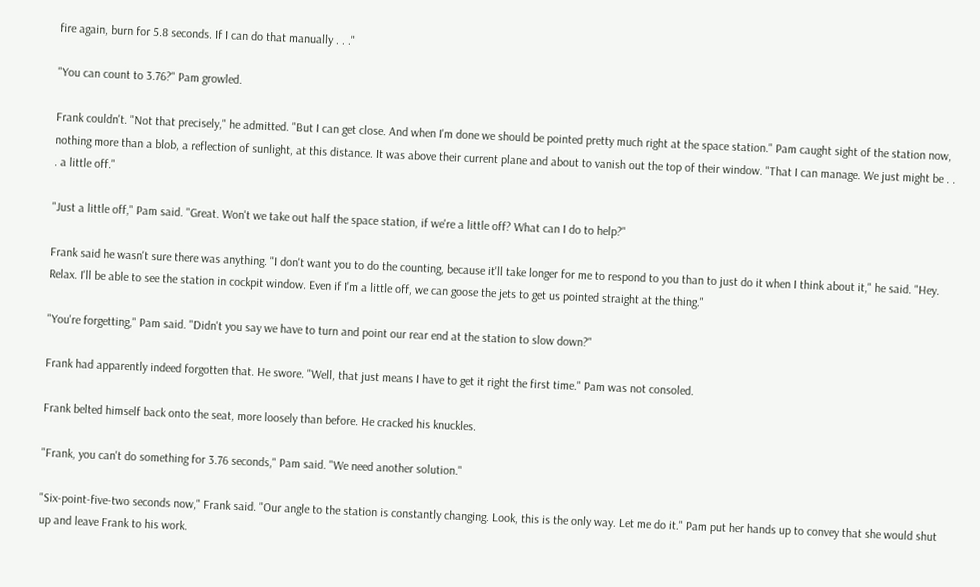fire again, burn for 5.8 seconds. If I can do that manually . . ."

"You can count to 3.76?" Pam growled.

Frank couldn't. "Not that precisely," he admitted. "But I can get close. And when I'm done we should be pointed pretty much right at the space station." Pam caught sight of the station now, nothing more than a blob, a reflection of sunlight, at this distance. It was above their current plane and about to vanish out the top of their window. "That I can manage. We just might be . . . a little off."

"Just a little off," Pam said. "Great. Won't we take out half the space station, if we're a little off? What can I do to help?"

Frank said he wasn't sure there was anything. "I don't want you to do the counting, because it'll take longer for me to respond to you than to just do it when I think about it," he said. "Hey. Relax. I'll be able to see the station in cockpit window. Even if I'm a little off, we can goose the jets to get us pointed straight at the thing."

"You're forgetting," Pam said. "Didn't you say we have to turn and point our rear end at the station to slow down?"

Frank had apparently indeed forgotten that. He swore. "Well, that just means I have to get it right the first time." Pam was not consoled.

Frank belted himself back onto the seat, more loosely than before. He cracked his knuckles.

"Frank, you can't do something for 3.76 seconds," Pam said. "We need another solution."

"Six-point-five-two seconds now," Frank said. "Our angle to the station is constantly changing. Look, this is the only way. Let me do it." Pam put her hands up to convey that she would shut up and leave Frank to his work.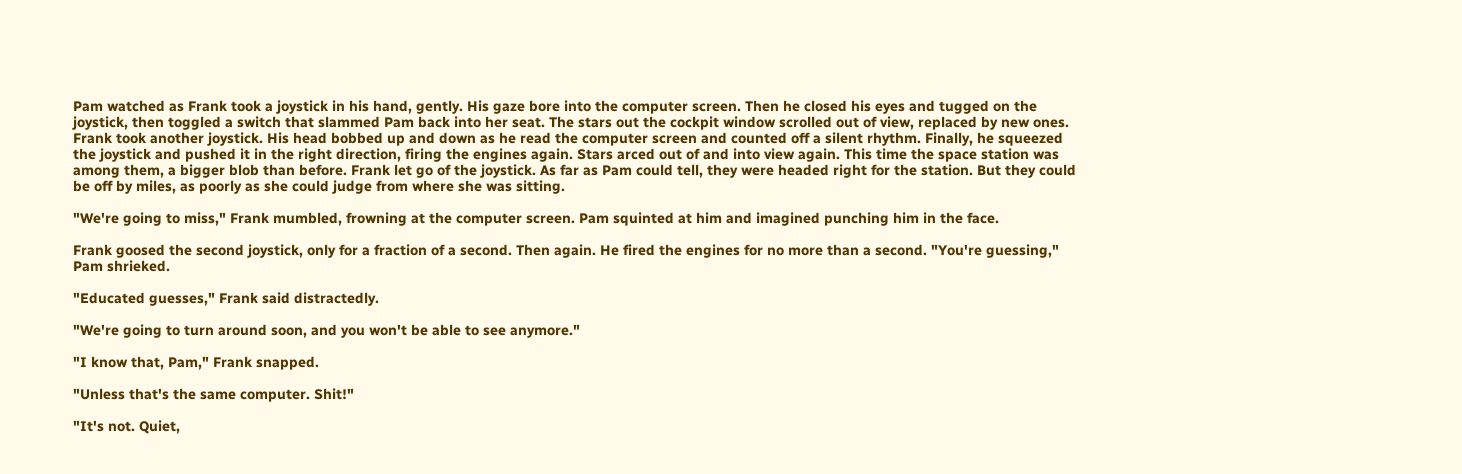Pam watched as Frank took a joystick in his hand, gently. His gaze bore into the computer screen. Then he closed his eyes and tugged on the joystick, then toggled a switch that slammed Pam back into her seat. The stars out the cockpit window scrolled out of view, replaced by new ones. Frank took another joystick. His head bobbed up and down as he read the computer screen and counted off a silent rhythm. Finally, he squeezed the joystick and pushed it in the right direction, firing the engines again. Stars arced out of and into view again. This time the space station was among them, a bigger blob than before. Frank let go of the joystick. As far as Pam could tell, they were headed right for the station. But they could be off by miles, as poorly as she could judge from where she was sitting.

"We're going to miss," Frank mumbled, frowning at the computer screen. Pam squinted at him and imagined punching him in the face.

Frank goosed the second joystick, only for a fraction of a second. Then again. He fired the engines for no more than a second. "You're guessing," Pam shrieked.

"Educated guesses," Frank said distractedly.

"We're going to turn around soon, and you won't be able to see anymore."

"I know that, Pam," Frank snapped.

"Unless that's the same computer. Shit!"

"It's not. Quiet,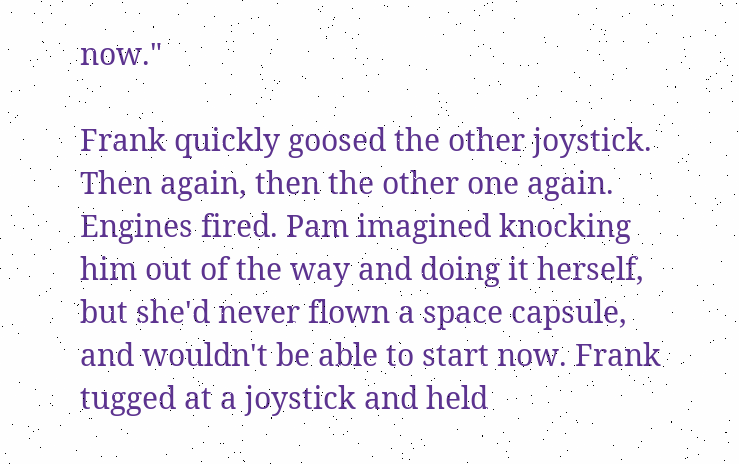now."

Frank quickly goosed the other joystick. Then again, then the other one again. Engines fired. Pam imagined knocking him out of the way and doing it herself, but she'd never flown a space capsule, and wouldn't be able to start now. Frank tugged at a joystick and held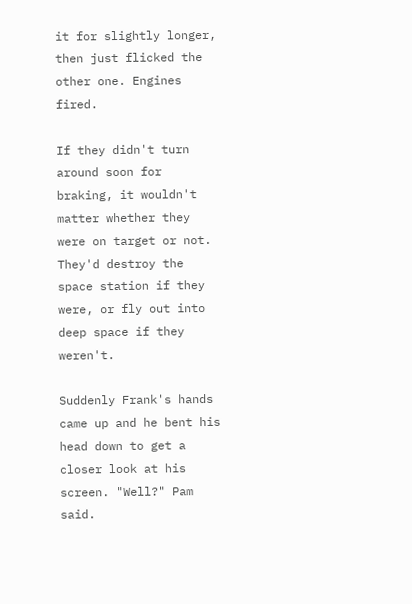it for slightly longer, then just flicked the other one. Engines fired.

If they didn't turn around soon for braking, it wouldn't matter whether they were on target or not. They'd destroy the space station if they were, or fly out into deep space if they weren't.

Suddenly Frank's hands came up and he bent his head down to get a closer look at his screen. "Well?" Pam said.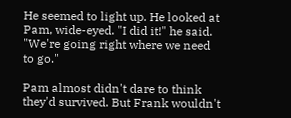He seemed to light up. He looked at Pam, wide-eyed. "I did it!" he said. "We're going right where we need to go."

Pam almost didn't dare to think they'd survived. But Frank wouldn't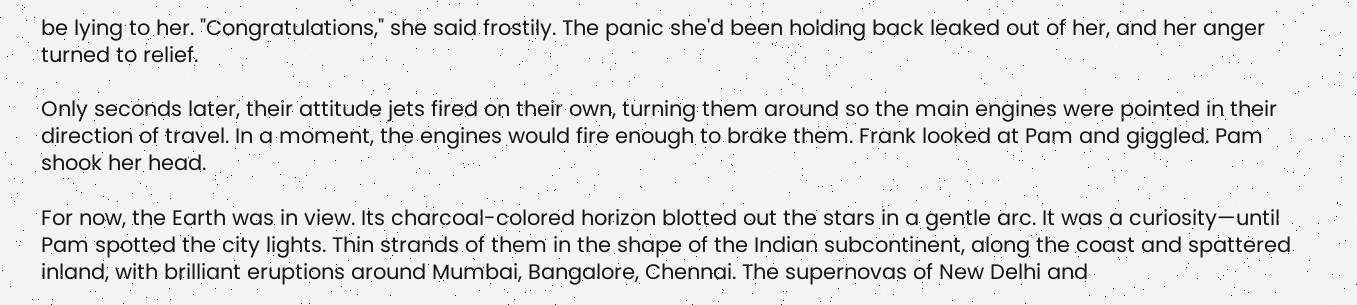be lying to her. "Congratulations," she said frostily. The panic she'd been holding back leaked out of her, and her anger turned to relief.

Only seconds later, their attitude jets fired on their own, turning them around so the main engines were pointed in their direction of travel. In a moment, the engines would fire enough to brake them. Frank looked at Pam and giggled. Pam shook her head.

For now, the Earth was in view. Its charcoal-colored horizon blotted out the stars in a gentle arc. It was a curiosity—until Pam spotted the city lights. Thin strands of them in the shape of the Indian subcontinent, along the coast and spattered inland, with brilliant eruptions around Mumbai, Bangalore, Chennai. The supernovas of New Delhi and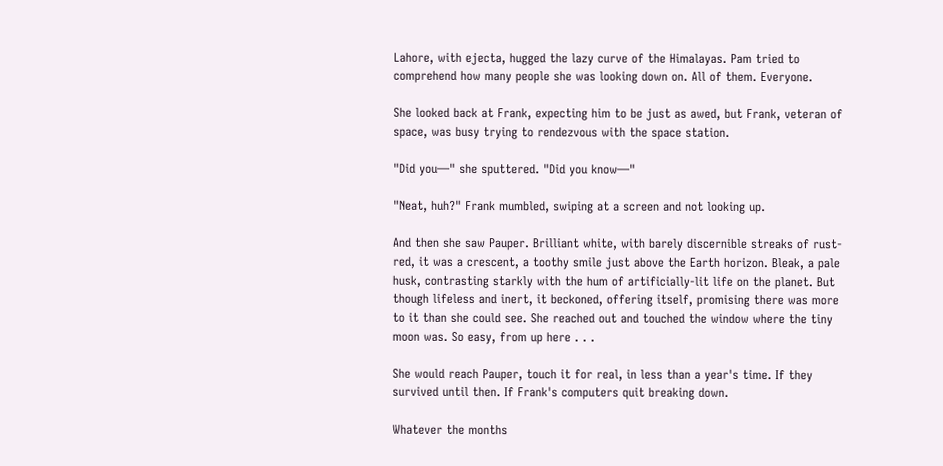Lahore, with ejecta, hugged the lazy curve of the Himalayas. Pam tried to comprehend how many people she was looking down on. All of them. Everyone.

She looked back at Frank, expecting him to be just as awed, but Frank, veteran of space, was busy trying to rendezvous with the space station.

"Did you—" she sputtered. "Did you know—"

"Neat, huh?" Frank mumbled, swiping at a screen and not looking up.

And then she saw Pauper. Brilliant white, with barely discernible streaks of rust-red, it was a crescent, a toothy smile just above the Earth horizon. Bleak, a pale husk, contrasting starkly with the hum of artificially-lit life on the planet. But though lifeless and inert, it beckoned, offering itself, promising there was more to it than she could see. She reached out and touched the window where the tiny moon was. So easy, from up here . . .

She would reach Pauper, touch it for real, in less than a year's time. If they survived until then. If Frank's computers quit breaking down.

Whatever the months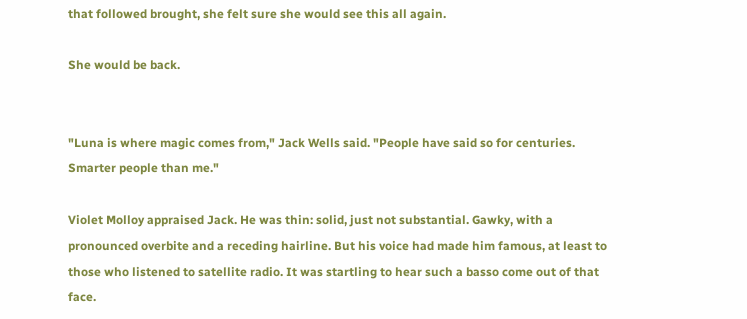that followed brought, she felt sure she would see this all again.

She would be back.


"Luna is where magic comes from," Jack Wells said. "People have said so for centuries. Smarter people than me."

Violet Molloy appraised Jack. He was thin: solid, just not substantial. Gawky, with a pronounced overbite and a receding hairline. But his voice had made him famous, at least to those who listened to satellite radio. It was startling to hear such a basso come out of that face.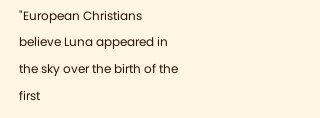"European Christians believe Luna appeared in the sky over the birth of the first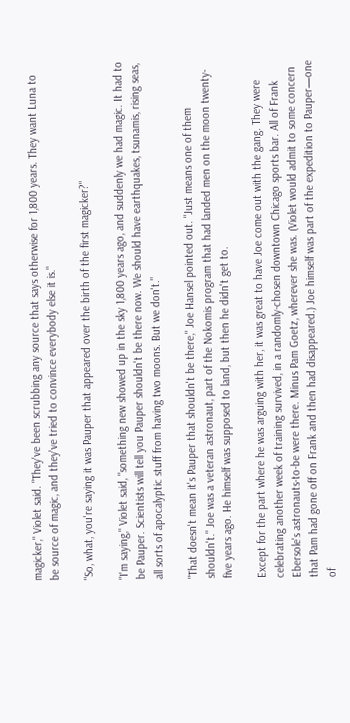magicker," Violet said. "They've been scrubbing any source that says otherwise for 1,800 years. They want Luna to be source of magic, and they've tried to convince everybody else it is."

"So, what, you're saying it was Pauper that appeared over the birth of the first magicker?"

"I'm saying," Violet said, "something new showed up in the sky 1,800 years ago, and suddenly we had magic. It had to be Pauper. Scientists will tell you Pauper shouldn't be there now. We should have earthquakes, tsunamis, rising seas, all sorts of apocalyptic stuff from having two moons. But we don't."

"That doesn't mean it's Pauper that shouldn't be there," Joe Hansel pointed out. "Just means one of them shouldn't." Joe was a veteran astronaut, part of the Nokomis program that had landed men on the moon twenty-five years ago. He himself was supposed to land, but then he didn't get to.

Except for the part where he was arguing with her, it was great to have Joe come out with the gang. They were celebrating another week of training survived, in a randomly-chosen downtown Chicago sports bar. All of Frank Ebersole's astronauts-to-be were there. Minus Pam Goetz, wherever she was. (Violet would admit to some concern that Pam had gone off on Frank and then had disappeared.) Joe himself was part of the expedition to Pauper—one of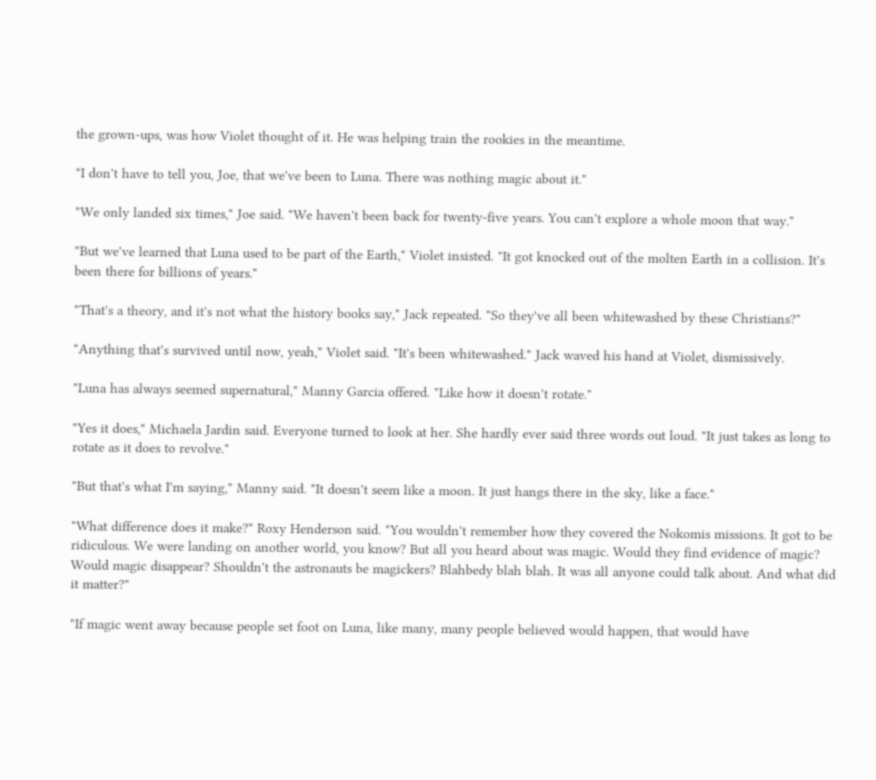the grown-ups, was how Violet thought of it. He was helping train the rookies in the meantime.

"I don't have to tell you, Joe, that we've been to Luna. There was nothing magic about it."

"We only landed six times," Joe said. "We haven't been back for twenty-five years. You can't explore a whole moon that way."

"But we've learned that Luna used to be part of the Earth," Violet insisted. "It got knocked out of the molten Earth in a collision. It's been there for billions of years."

"That's a theory, and it's not what the history books say," Jack repeated. "So they've all been whitewashed by these Christians?"

"Anything that's survived until now, yeah," Violet said. "It's been whitewashed." Jack waved his hand at Violet, dismissively.

"Luna has always seemed supernatural," Manny Garcia offered. "Like how it doesn't rotate."

"Yes it does," Michaela Jardin said. Everyone turned to look at her. She hardly ever said three words out loud. "It just takes as long to rotate as it does to revolve."

"But that's what I'm saying," Manny said. "It doesn't seem like a moon. It just hangs there in the sky, like a face."

"What difference does it make?" Roxy Henderson said. "You wouldn't remember how they covered the Nokomis missions. It got to be ridiculous. We were landing on another world, you know? But all you heard about was magic. Would they find evidence of magic? Would magic disappear? Shouldn't the astronauts be magickers? Blahbedy blah blah. It was all anyone could talk about. And what did it matter?"

"If magic went away because people set foot on Luna, like many, many people believed would happen, that would have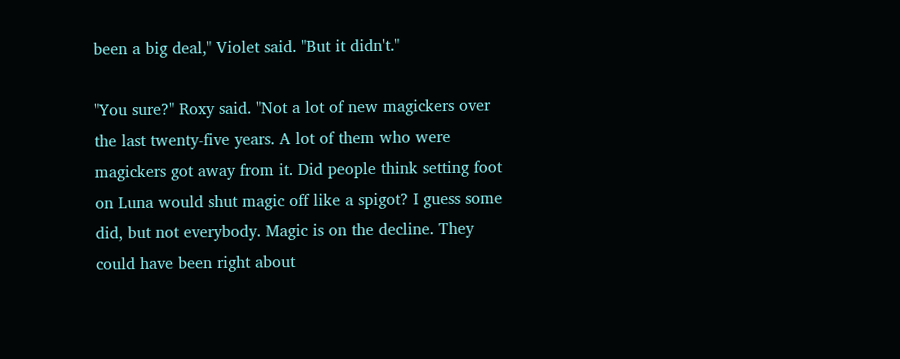been a big deal," Violet said. "But it didn't."

"You sure?" Roxy said. "Not a lot of new magickers over the last twenty-five years. A lot of them who were magickers got away from it. Did people think setting foot on Luna would shut magic off like a spigot? I guess some did, but not everybody. Magic is on the decline. They could have been right about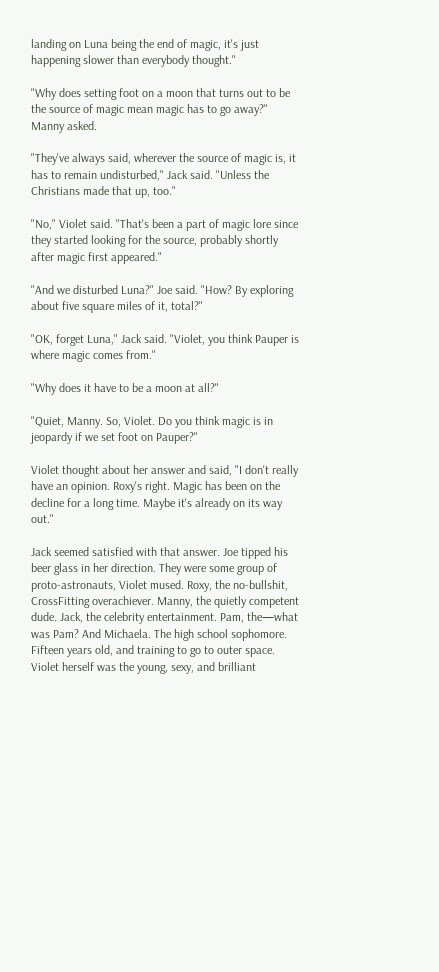landing on Luna being the end of magic, it's just happening slower than everybody thought."

"Why does setting foot on a moon that turns out to be the source of magic mean magic has to go away?" Manny asked.

"They've always said, wherever the source of magic is, it has to remain undisturbed," Jack said. "Unless the Christians made that up, too."

"No," Violet said. "That's been a part of magic lore since they started looking for the source, probably shortly after magic first appeared."

"And we disturbed Luna?" Joe said. "How? By exploring about five square miles of it, total?"

"OK, forget Luna," Jack said. "Violet, you think Pauper is where magic comes from."

"Why does it have to be a moon at all?"

"Quiet, Manny. So, Violet. Do you think magic is in jeopardy if we set foot on Pauper?"

Violet thought about her answer and said, "I don't really have an opinion. Roxy's right. Magic has been on the decline for a long time. Maybe it's already on its way out."

Jack seemed satisfied with that answer. Joe tipped his beer glass in her direction. They were some group of proto-astronauts, Violet mused. Roxy, the no-bullshit, CrossFitting overachiever. Manny, the quietly competent dude. Jack, the celebrity entertainment. Pam, the—what was Pam? And Michaela. The high school sophomore. Fifteen years old, and training to go to outer space. Violet herself was the young, sexy, and brilliant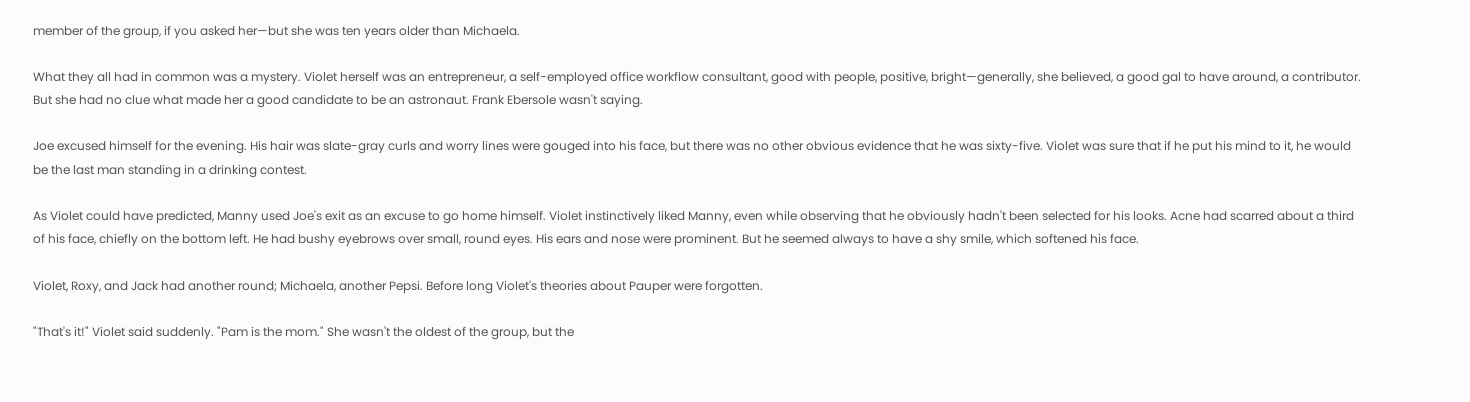member of the group, if you asked her—but she was ten years older than Michaela.

What they all had in common was a mystery. Violet herself was an entrepreneur, a self-employed office workflow consultant, good with people, positive, bright—generally, she believed, a good gal to have around, a contributor. But she had no clue what made her a good candidate to be an astronaut. Frank Ebersole wasn't saying.

Joe excused himself for the evening. His hair was slate-gray curls and worry lines were gouged into his face, but there was no other obvious evidence that he was sixty-five. Violet was sure that if he put his mind to it, he would be the last man standing in a drinking contest.

As Violet could have predicted, Manny used Joe's exit as an excuse to go home himself. Violet instinctively liked Manny, even while observing that he obviously hadn't been selected for his looks. Acne had scarred about a third of his face, chiefly on the bottom left. He had bushy eyebrows over small, round eyes. His ears and nose were prominent. But he seemed always to have a shy smile, which softened his face.

Violet, Roxy, and Jack had another round; Michaela, another Pepsi. Before long Violet's theories about Pauper were forgotten.

"That's it!" Violet said suddenly. "Pam is the mom." She wasn't the oldest of the group, but the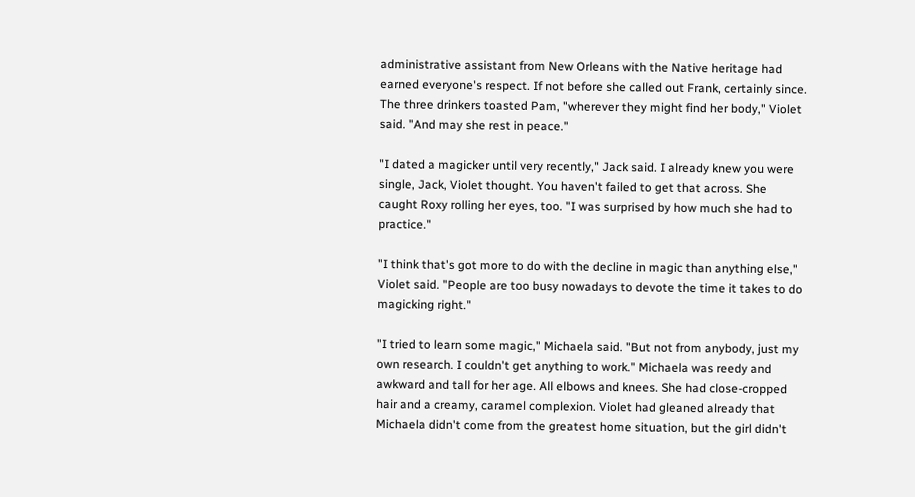administrative assistant from New Orleans with the Native heritage had earned everyone's respect. If not before she called out Frank, certainly since. The three drinkers toasted Pam, "wherever they might find her body," Violet said. "And may she rest in peace."

"I dated a magicker until very recently," Jack said. I already knew you were single, Jack, Violet thought. You haven't failed to get that across. She caught Roxy rolling her eyes, too. "I was surprised by how much she had to practice."

"I think that's got more to do with the decline in magic than anything else," Violet said. "People are too busy nowadays to devote the time it takes to do magicking right."

"I tried to learn some magic," Michaela said. "But not from anybody, just my own research. I couldn't get anything to work." Michaela was reedy and awkward and tall for her age. All elbows and knees. She had close-cropped hair and a creamy, caramel complexion. Violet had gleaned already that Michaela didn't come from the greatest home situation, but the girl didn't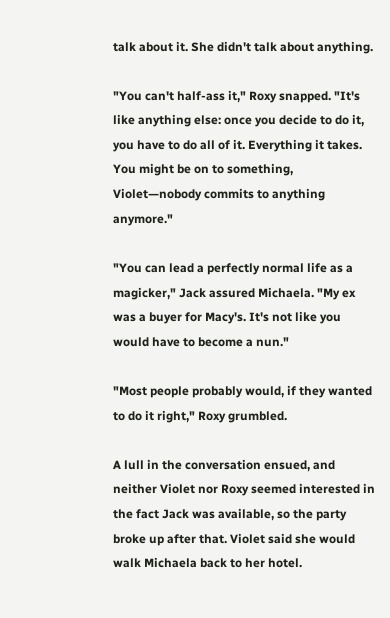talk about it. She didn't talk about anything.

"You can't half-ass it," Roxy snapped. "It's like anything else: once you decide to do it, you have to do all of it. Everything it takes. You might be on to something, Violet—nobody commits to anything anymore."

"You can lead a perfectly normal life as a magicker," Jack assured Michaela. "My ex was a buyer for Macy's. It's not like you would have to become a nun."

"Most people probably would, if they wanted to do it right," Roxy grumbled.

A lull in the conversation ensued, and neither Violet nor Roxy seemed interested in the fact Jack was available, so the party broke up after that. Violet said she would walk Michaela back to her hotel.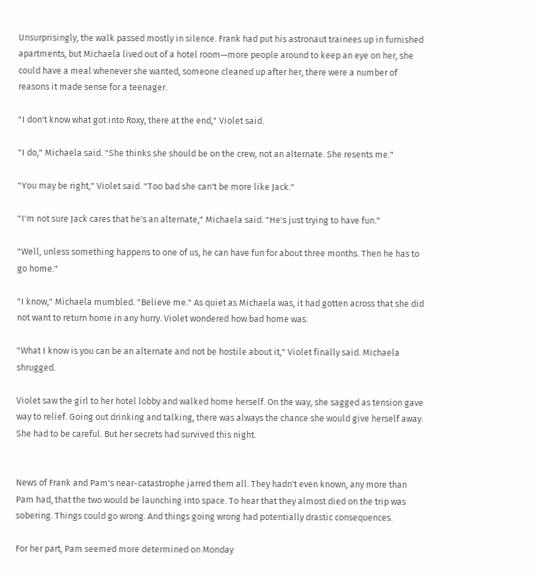Unsurprisingly, the walk passed mostly in silence. Frank had put his astronaut trainees up in furnished apartments, but Michaela lived out of a hotel room—more people around to keep an eye on her, she could have a meal whenever she wanted, someone cleaned up after her, there were a number of reasons it made sense for a teenager.

"I don't know what got into Roxy, there at the end," Violet said.

"I do," Michaela said. "She thinks she should be on the crew, not an alternate. She resents me."

"You may be right," Violet said. "Too bad she can't be more like Jack."

"I'm not sure Jack cares that he's an alternate," Michaela said. "He's just trying to have fun."

"Well, unless something happens to one of us, he can have fun for about three months. Then he has to go home."

"I know," Michaela mumbled. "Believe me." As quiet as Michaela was, it had gotten across that she did not want to return home in any hurry. Violet wondered how bad home was.

"What I know is you can be an alternate and not be hostile about it," Violet finally said. Michaela shrugged.

Violet saw the girl to her hotel lobby and walked home herself. On the way, she sagged as tension gave way to relief. Going out drinking and talking, there was always the chance she would give herself away. She had to be careful. But her secrets had survived this night.


News of Frank and Pam's near-catastrophe jarred them all. They hadn't even known, any more than Pam had, that the two would be launching into space. To hear that they almost died on the trip was sobering. Things could go wrong. And things going wrong had potentially drastic consequences.

For her part, Pam seemed more determined on Monday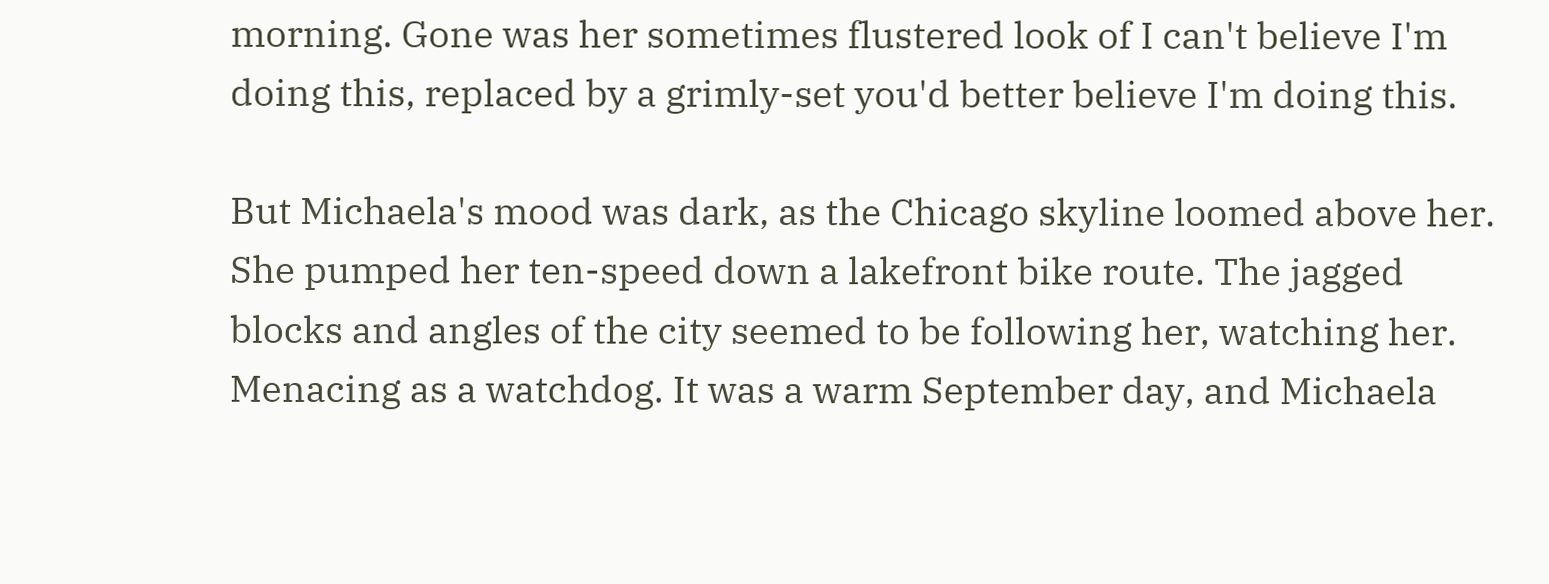morning. Gone was her sometimes flustered look of I can't believe I'm doing this, replaced by a grimly-set you'd better believe I'm doing this.

But Michaela's mood was dark, as the Chicago skyline loomed above her. She pumped her ten-speed down a lakefront bike route. The jagged blocks and angles of the city seemed to be following her, watching her. Menacing as a watchdog. It was a warm September day, and Michaela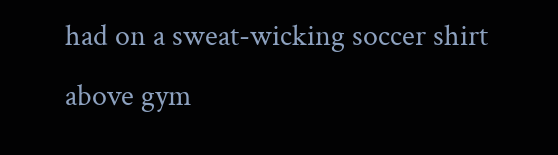had on a sweat-wicking soccer shirt above gym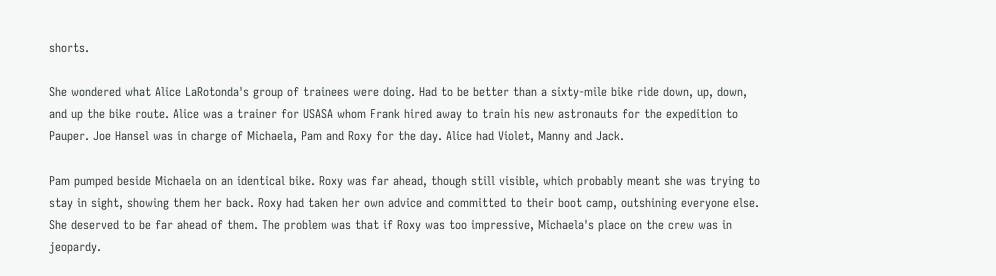shorts.

She wondered what Alice LaRotonda's group of trainees were doing. Had to be better than a sixty-mile bike ride down, up, down, and up the bike route. Alice was a trainer for USASA whom Frank hired away to train his new astronauts for the expedition to Pauper. Joe Hansel was in charge of Michaela, Pam and Roxy for the day. Alice had Violet, Manny and Jack.

Pam pumped beside Michaela on an identical bike. Roxy was far ahead, though still visible, which probably meant she was trying to stay in sight, showing them her back. Roxy had taken her own advice and committed to their boot camp, outshining everyone else. She deserved to be far ahead of them. The problem was that if Roxy was too impressive, Michaela's place on the crew was in jeopardy.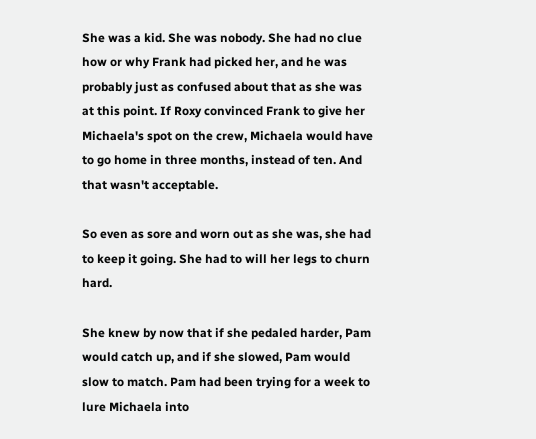She was a kid. She was nobody. She had no clue how or why Frank had picked her, and he was probably just as confused about that as she was at this point. If Roxy convinced Frank to give her Michaela's spot on the crew, Michaela would have to go home in three months, instead of ten. And that wasn't acceptable.

So even as sore and worn out as she was, she had to keep it going. She had to will her legs to churn hard.

She knew by now that if she pedaled harder, Pam would catch up, and if she slowed, Pam would slow to match. Pam had been trying for a week to lure Michaela into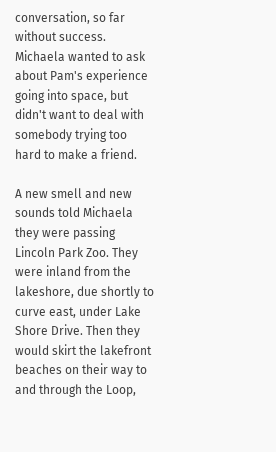conversation, so far without success. Michaela wanted to ask about Pam's experience going into space, but didn't want to deal with somebody trying too hard to make a friend.

A new smell and new sounds told Michaela they were passing Lincoln Park Zoo. They were inland from the lakeshore, due shortly to curve east, under Lake Shore Drive. Then they would skirt the lakefront beaches on their way to and through the Loop,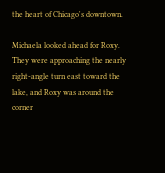the heart of Chicago's downtown.

Michaela looked ahead for Roxy. They were approaching the nearly right-angle turn east toward the lake, and Roxy was around the corner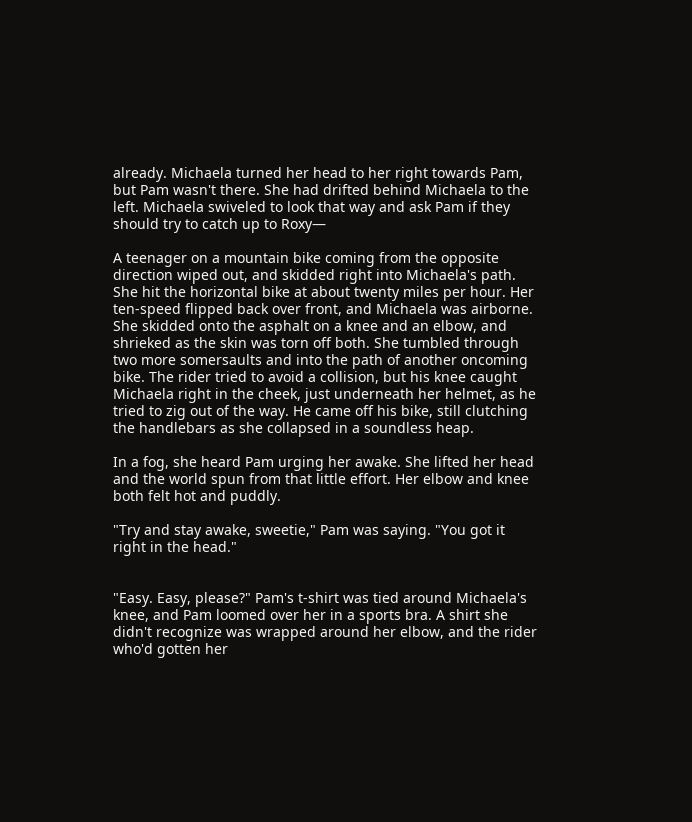already. Michaela turned her head to her right towards Pam, but Pam wasn't there. She had drifted behind Michaela to the left. Michaela swiveled to look that way and ask Pam if they should try to catch up to Roxy—

A teenager on a mountain bike coming from the opposite direction wiped out, and skidded right into Michaela's path. She hit the horizontal bike at about twenty miles per hour. Her ten-speed flipped back over front, and Michaela was airborne. She skidded onto the asphalt on a knee and an elbow, and shrieked as the skin was torn off both. She tumbled through two more somersaults and into the path of another oncoming bike. The rider tried to avoid a collision, but his knee caught Michaela right in the cheek, just underneath her helmet, as he tried to zig out of the way. He came off his bike, still clutching the handlebars as she collapsed in a soundless heap.

In a fog, she heard Pam urging her awake. She lifted her head and the world spun from that little effort. Her elbow and knee both felt hot and puddly.

"Try and stay awake, sweetie," Pam was saying. "You got it right in the head."


"Easy. Easy, please?" Pam's t-shirt was tied around Michaela's knee, and Pam loomed over her in a sports bra. A shirt she didn't recognize was wrapped around her elbow, and the rider who'd gotten her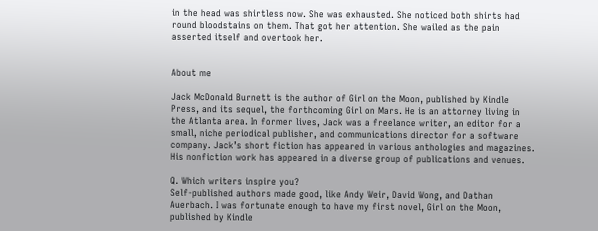in the head was shirtless now. She was exhausted. She noticed both shirts had round bloodstains on them. That got her attention. She wailed as the pain asserted itself and overtook her.


About me

Jack McDonald Burnett is the author of Girl on the Moon, published by Kindle Press, and its sequel, the forthcoming Girl on Mars. He is an attorney living in the Atlanta area. In former lives, Jack was a freelance writer, an editor for a small, niche periodical publisher, and communications director for a software company. Jack’s short fiction has appeared in various anthologies and magazines. His nonfiction work has appeared in a diverse group of publications and venues.

Q. Which writers inspire you?
Self-published authors made good, like Andy Weir, David Wong, and Dathan Auerbach. I was fortunate enough to have my first novel, Girl on the Moon, published by Kindle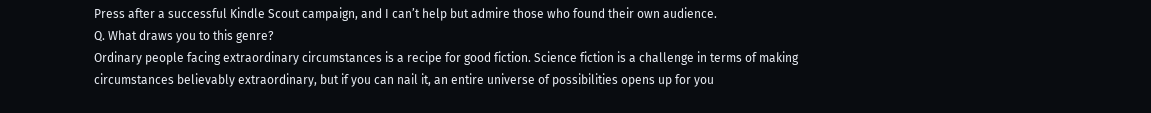Press after a successful Kindle Scout campaign, and I can’t help but admire those who found their own audience.
Q. What draws you to this genre?
Ordinary people facing extraordinary circumstances is a recipe for good fiction. Science fiction is a challenge in terms of making circumstances believably extraordinary, but if you can nail it, an entire universe of possibilities opens up for you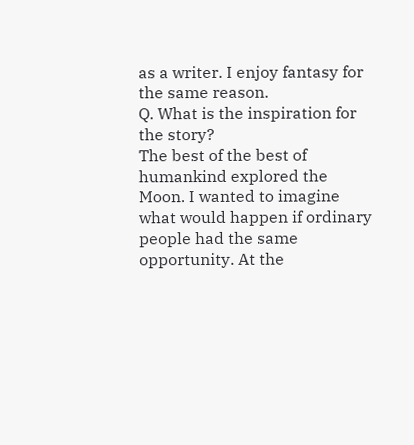as a writer. I enjoy fantasy for the same reason.
Q. What is the inspiration for the story?
The best of the best of humankind explored the Moon. I wanted to imagine what would happen if ordinary people had the same opportunity. At the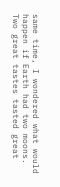same time, I wondered what would happen if Earth had two moons. Two great tastes tasted great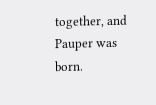together, and Pauper was born.